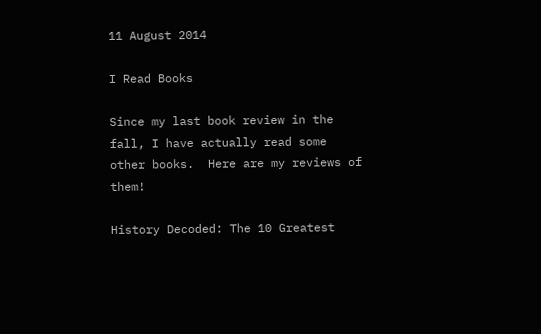11 August 2014

I Read Books

Since my last book review in the fall, I have actually read some other books.  Here are my reviews of them!

History Decoded: The 10 Greatest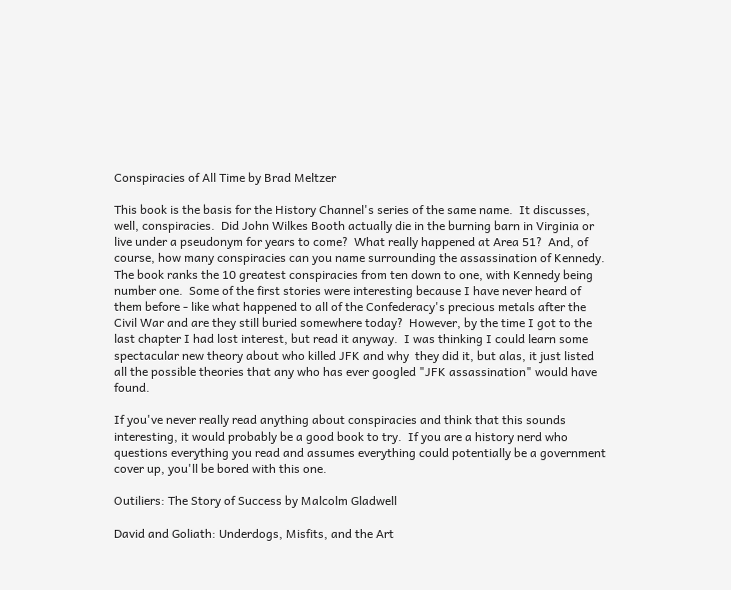Conspiracies of All Time by Brad Meltzer

This book is the basis for the History Channel's series of the same name.  It discusses, well, conspiracies.  Did John Wilkes Booth actually die in the burning barn in Virginia or live under a pseudonym for years to come?  What really happened at Area 51?  And, of course, how many conspiracies can you name surrounding the assassination of Kennedy.  The book ranks the 10 greatest conspiracies from ten down to one, with Kennedy being number one.  Some of the first stories were interesting because I have never heard of them before - like what happened to all of the Confederacy's precious metals after the Civil War and are they still buried somewhere today?  However, by the time I got to the last chapter I had lost interest, but read it anyway.  I was thinking I could learn some spectacular new theory about who killed JFK and why  they did it, but alas, it just listed all the possible theories that any who has ever googled "JFK assassination" would have found.

If you've never really read anything about conspiracies and think that this sounds interesting, it would probably be a good book to try.  If you are a history nerd who questions everything you read and assumes everything could potentially be a government cover up, you'll be bored with this one.

Outiliers: The Story of Success by Malcolm Gladwell

David and Goliath: Underdogs, Misfits, and the Art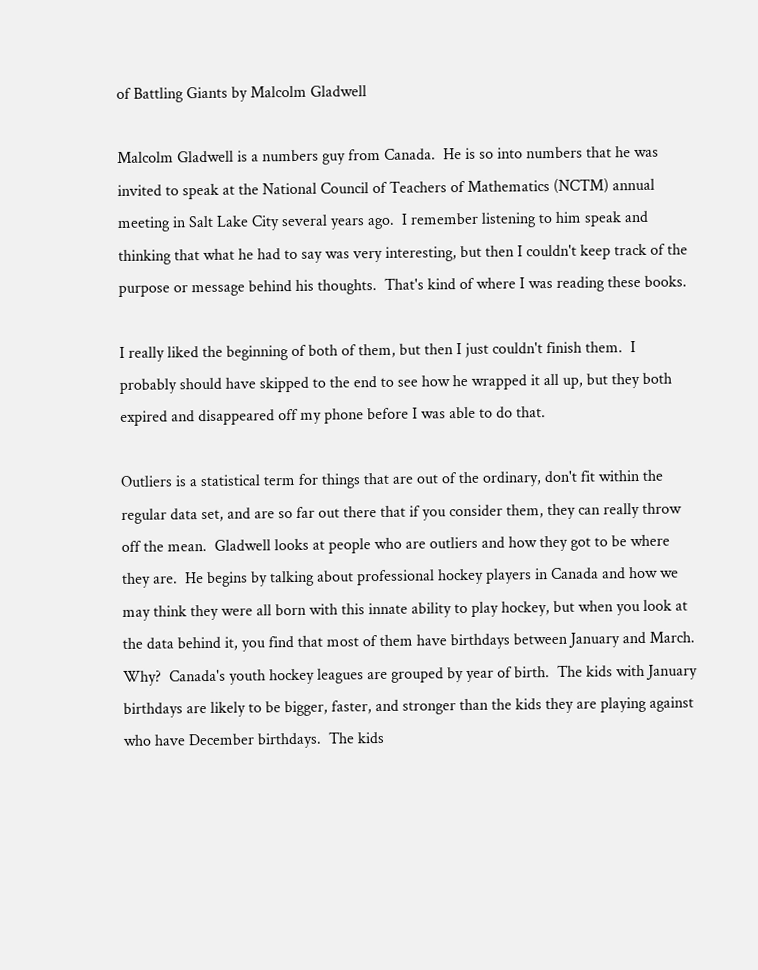of Battling Giants by Malcolm Gladwell

Malcolm Gladwell is a numbers guy from Canada.  He is so into numbers that he was invited to speak at the National Council of Teachers of Mathematics (NCTM) annual meeting in Salt Lake City several years ago.  I remember listening to him speak and thinking that what he had to say was very interesting, but then I couldn't keep track of the purpose or message behind his thoughts.  That's kind of where I was reading these books.

I really liked the beginning of both of them, but then I just couldn't finish them.  I probably should have skipped to the end to see how he wrapped it all up, but they both expired and disappeared off my phone before I was able to do that.

Outliers is a statistical term for things that are out of the ordinary, don't fit within the regular data set, and are so far out there that if you consider them, they can really throw off the mean.  Gladwell looks at people who are outliers and how they got to be where they are.  He begins by talking about professional hockey players in Canada and how we may think they were all born with this innate ability to play hockey, but when you look at the data behind it, you find that most of them have birthdays between January and March.  Why?  Canada's youth hockey leagues are grouped by year of birth.  The kids with January birthdays are likely to be bigger, faster, and stronger than the kids they are playing against who have December birthdays.  The kids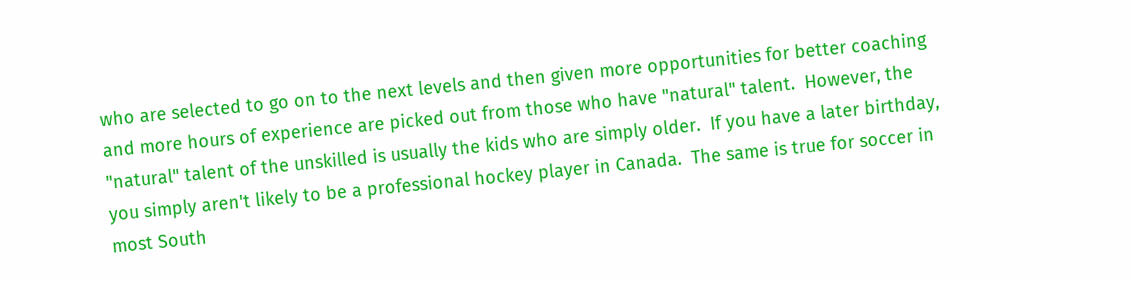who are selected to go on to the next levels and then given more opportunities for better coaching and more hours of experience are picked out from those who have "natural" talent.  However, the "natural" talent of the unskilled is usually the kids who are simply older.  If you have a later birthday, you simply aren't likely to be a professional hockey player in Canada.  The same is true for soccer in most South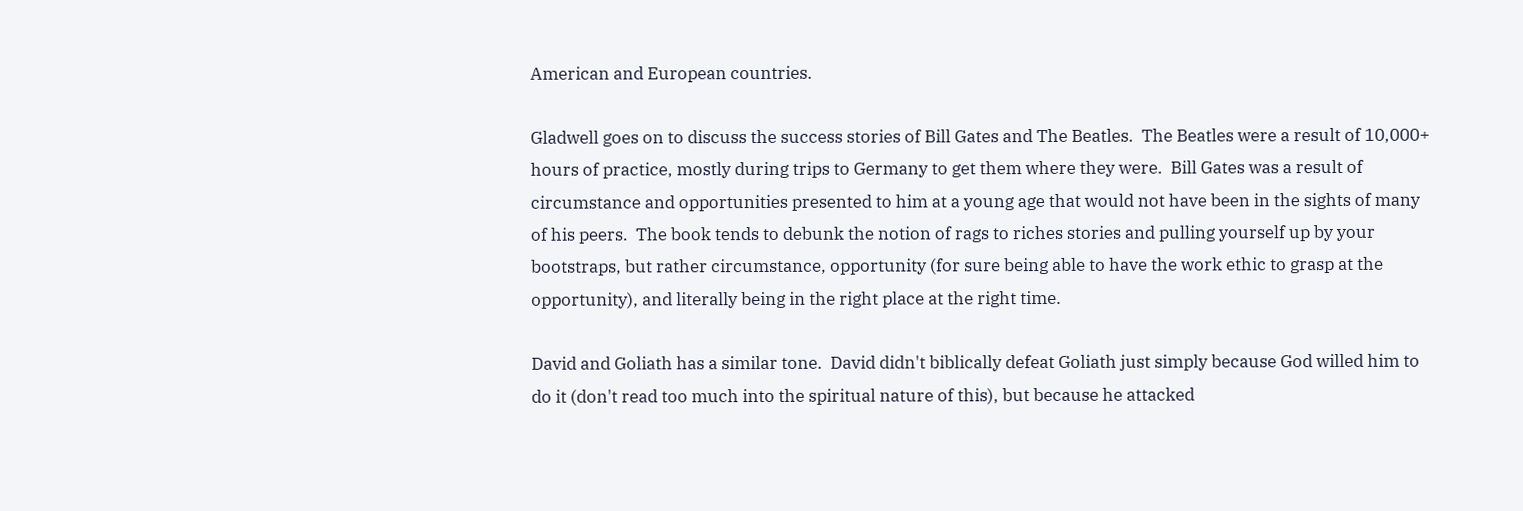American and European countries.

Gladwell goes on to discuss the success stories of Bill Gates and The Beatles.  The Beatles were a result of 10,000+ hours of practice, mostly during trips to Germany to get them where they were.  Bill Gates was a result of circumstance and opportunities presented to him at a young age that would not have been in the sights of many of his peers.  The book tends to debunk the notion of rags to riches stories and pulling yourself up by your bootstraps, but rather circumstance, opportunity (for sure being able to have the work ethic to grasp at the opportunity), and literally being in the right place at the right time.

David and Goliath has a similar tone.  David didn't biblically defeat Goliath just simply because God willed him to do it (don't read too much into the spiritual nature of this), but because he attacked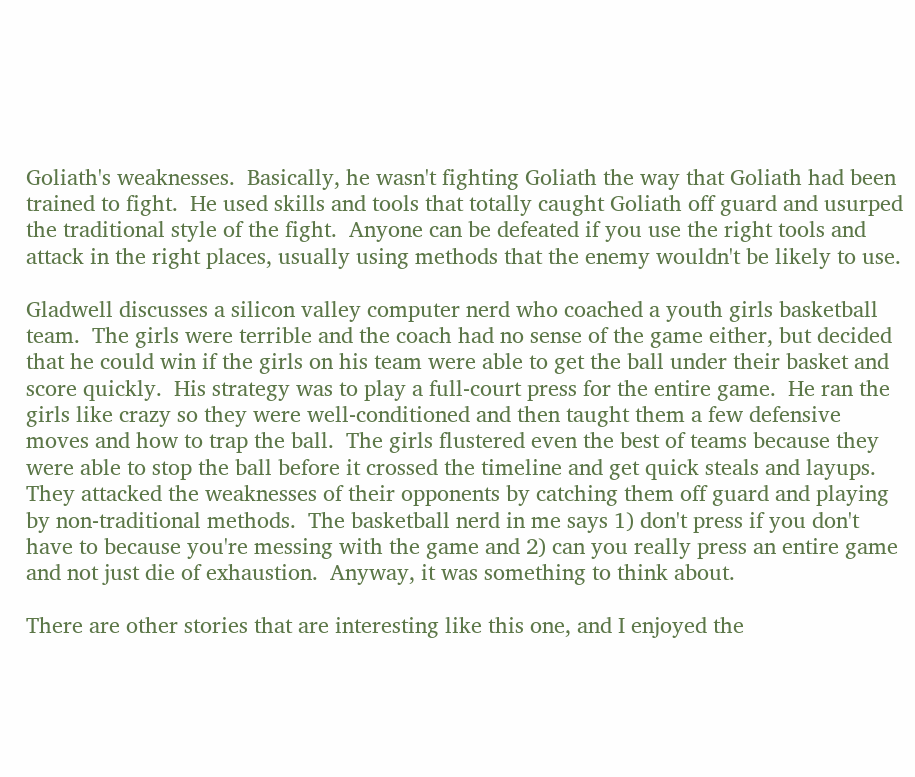Goliath's weaknesses.  Basically, he wasn't fighting Goliath the way that Goliath had been trained to fight.  He used skills and tools that totally caught Goliath off guard and usurped the traditional style of the fight.  Anyone can be defeated if you use the right tools and attack in the right places, usually using methods that the enemy wouldn't be likely to use.

Gladwell discusses a silicon valley computer nerd who coached a youth girls basketball team.  The girls were terrible and the coach had no sense of the game either, but decided that he could win if the girls on his team were able to get the ball under their basket and score quickly.  His strategy was to play a full-court press for the entire game.  He ran the girls like crazy so they were well-conditioned and then taught them a few defensive moves and how to trap the ball.  The girls flustered even the best of teams because they were able to stop the ball before it crossed the timeline and get quick steals and layups.  They attacked the weaknesses of their opponents by catching them off guard and playing by non-traditional methods.  The basketball nerd in me says 1) don't press if you don't have to because you're messing with the game and 2) can you really press an entire game and not just die of exhaustion.  Anyway, it was something to think about.

There are other stories that are interesting like this one, and I enjoyed the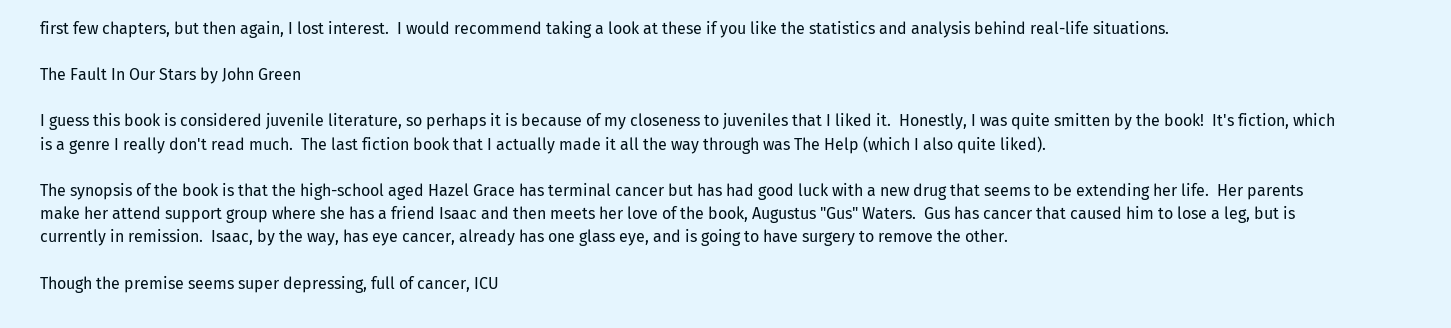first few chapters, but then again, I lost interest.  I would recommend taking a look at these if you like the statistics and analysis behind real-life situations.

The Fault In Our Stars by John Green

I guess this book is considered juvenile literature, so perhaps it is because of my closeness to juveniles that I liked it.  Honestly, I was quite smitten by the book!  It's fiction, which is a genre I really don't read much.  The last fiction book that I actually made it all the way through was The Help (which I also quite liked).

The synopsis of the book is that the high-school aged Hazel Grace has terminal cancer but has had good luck with a new drug that seems to be extending her life.  Her parents make her attend support group where she has a friend Isaac and then meets her love of the book, Augustus "Gus" Waters.  Gus has cancer that caused him to lose a leg, but is currently in remission.  Isaac, by the way, has eye cancer, already has one glass eye, and is going to have surgery to remove the other.

Though the premise seems super depressing, full of cancer, ICU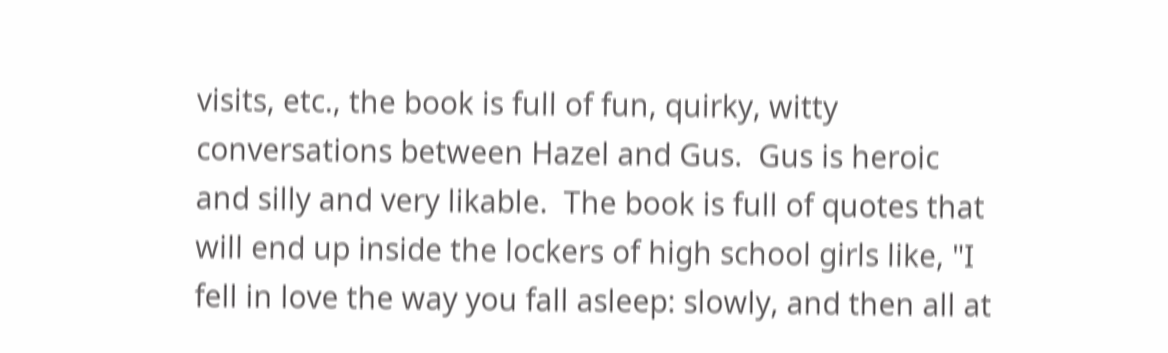visits, etc., the book is full of fun, quirky, witty conversations between Hazel and Gus.  Gus is heroic and silly and very likable.  The book is full of quotes that will end up inside the lockers of high school girls like, "I fell in love the way you fall asleep: slowly, and then all at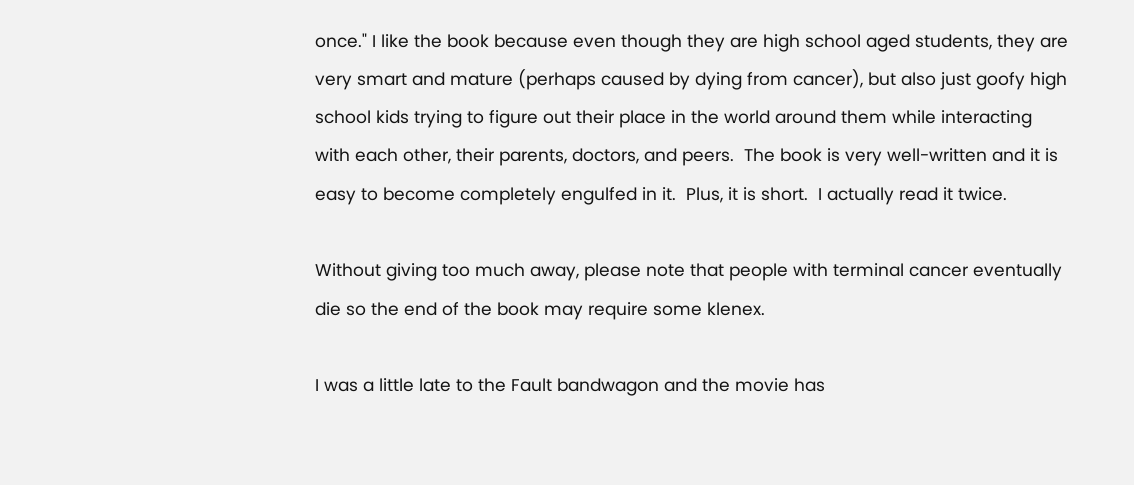once." I like the book because even though they are high school aged students, they are very smart and mature (perhaps caused by dying from cancer), but also just goofy high school kids trying to figure out their place in the world around them while interacting with each other, their parents, doctors, and peers.  The book is very well-written and it is easy to become completely engulfed in it.  Plus, it is short.  I actually read it twice.

Without giving too much away, please note that people with terminal cancer eventually die so the end of the book may require some klenex.

I was a little late to the Fault bandwagon and the movie has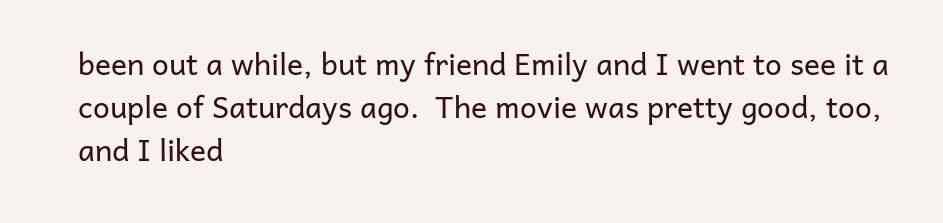been out a while, but my friend Emily and I went to see it a couple of Saturdays ago.  The movie was pretty good, too, and I liked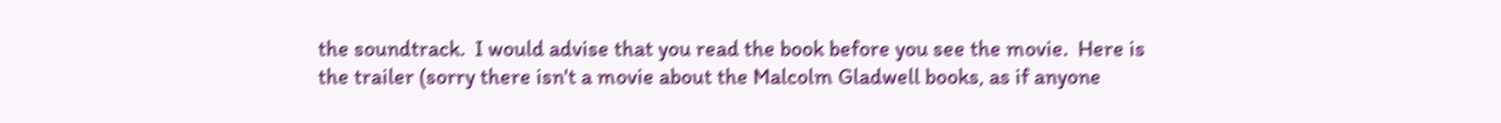the soundtrack.  I would advise that you read the book before you see the movie.  Here is the trailer (sorry there isn't a movie about the Malcolm Gladwell books, as if anyone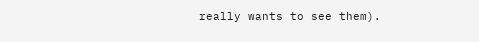really wants to see them).